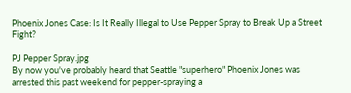Phoenix Jones Case: Is It Really Illegal to Use Pepper Spray to Break Up a Street Fight?

PJ Pepper Spray.jpg
By now you've probably heard that Seattle "superhero" Phoenix Jones was arrested this past weekend for pepper-spraying a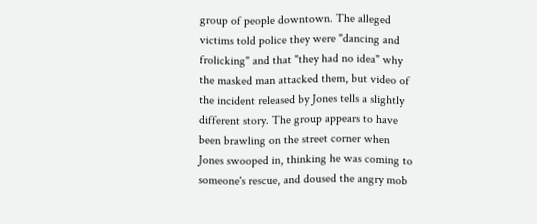group of people downtown. The alleged victims told police they were "dancing and frolicking" and that "they had no idea" why the masked man attacked them, but video of the incident released by Jones tells a slightly different story. The group appears to have been brawling on the street corner when Jones swooped in, thinking he was coming to someone's rescue, and doused the angry mob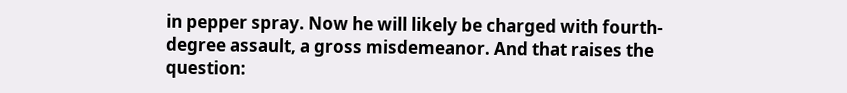in pepper spray. Now he will likely be charged with fourth-degree assault, a gross misdemeanor. And that raises the question: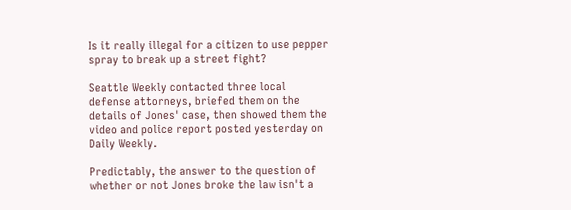Is it really illegal for a citizen to use pepper spray to break up a street fight?

Seattle Weekly contacted three local defense attorneys, briefed them on the details of Jones' case, then showed them the video and police report posted yesterday on Daily Weekly.

Predictably, the answer to the question of whether or not Jones broke the law isn't a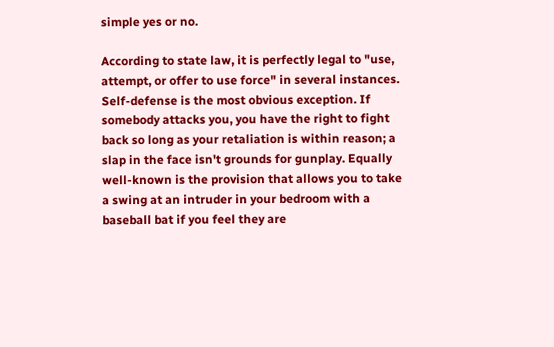simple yes or no.

According to state law, it is perfectly legal to "use, attempt, or offer to use force" in several instances. Self-defense is the most obvious exception. If somebody attacks you, you have the right to fight back so long as your retaliation is within reason; a slap in the face isn't grounds for gunplay. Equally well-known is the provision that allows you to take a swing at an intruder in your bedroom with a baseball bat if you feel they are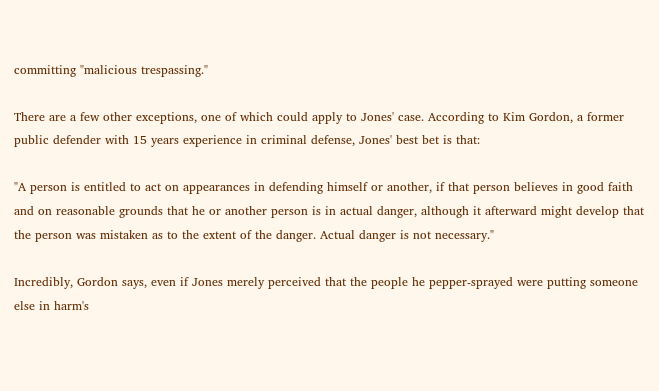committing "malicious trespassing."

There are a few other exceptions, one of which could apply to Jones' case. According to Kim Gordon, a former public defender with 15 years experience in criminal defense, Jones' best bet is that:

"A person is entitled to act on appearances in defending himself or another, if that person believes in good faith and on reasonable grounds that he or another person is in actual danger, although it afterward might develop that the person was mistaken as to the extent of the danger. Actual danger is not necessary."

Incredibly, Gordon says, even if Jones merely perceived that the people he pepper-sprayed were putting someone else in harm's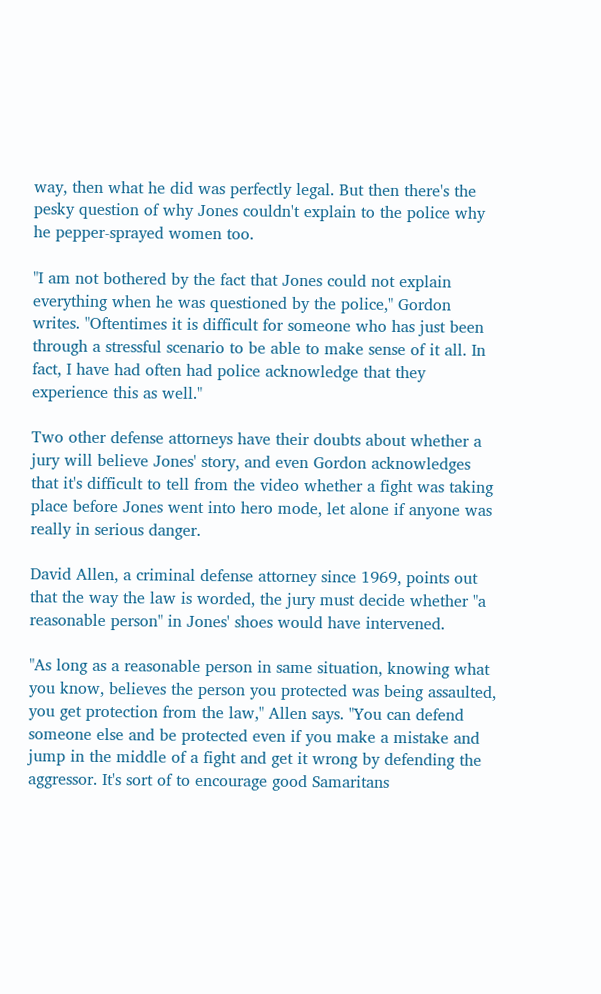way, then what he did was perfectly legal. But then there's the pesky question of why Jones couldn't explain to the police why he pepper-sprayed women too.

"I am not bothered by the fact that Jones could not explain everything when he was questioned by the police," Gordon writes. "Oftentimes it is difficult for someone who has just been through a stressful scenario to be able to make sense of it all. In fact, I have had often had police acknowledge that they experience this as well."

Two other defense attorneys have their doubts about whether a jury will believe Jones' story, and even Gordon acknowledges that it's difficult to tell from the video whether a fight was taking place before Jones went into hero mode, let alone if anyone was really in serious danger.

David Allen, a criminal defense attorney since 1969, points out that the way the law is worded, the jury must decide whether "a reasonable person" in Jones' shoes would have intervened.

"As long as a reasonable person in same situation, knowing what you know, believes the person you protected was being assaulted, you get protection from the law," Allen says. "You can defend someone else and be protected even if you make a mistake and jump in the middle of a fight and get it wrong by defending the aggressor. It's sort of to encourage good Samaritans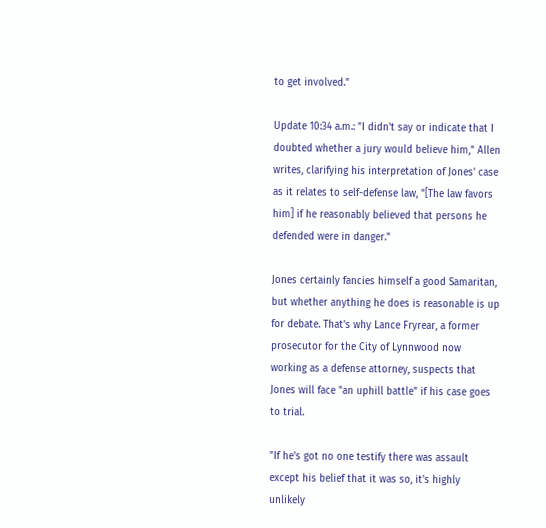to get involved."

Update 10:34 a.m.: "I didn't say or indicate that I doubted whether a jury would believe him," Allen writes, clarifying his interpretation of Jones' case as it relates to self-defense law, "[The law favors him] if he reasonably believed that persons he defended were in danger."

Jones certainly fancies himself a good Samaritan, but whether anything he does is reasonable is up for debate. That's why Lance Fryrear, a former prosecutor for the City of Lynnwood now working as a defense attorney, suspects that Jones will face "an uphill battle" if his case goes to trial.

"If he's got no one testify there was assault except his belief that it was so, it's highly unlikely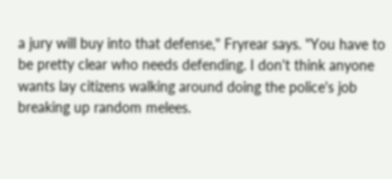a jury will buy into that defense," Fryrear says. "You have to be pretty clear who needs defending. I don't think anyone wants lay citizens walking around doing the police's job breaking up random melees.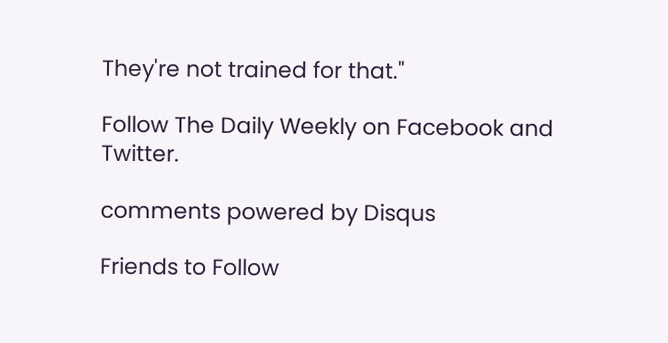They're not trained for that."

Follow The Daily Weekly on Facebook and Twitter.

comments powered by Disqus

Friends to Follow